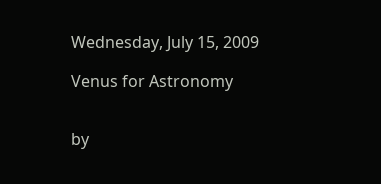Wednesday, July 15, 2009

Venus for Astronomy


by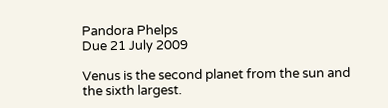Pandora Phelps
Due 21 July 2009

Venus is the second planet from the sun and the sixth largest.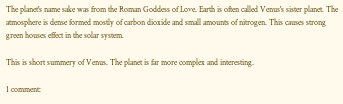The planet's name sake was from the Roman Goddess of Love. Earth is often called Venus's sister planet. The atmosphere is dense formed mostly of carbon dioxide and small amounts of nitrogen. This causes strong green houses effect in the solar system.

This is short summery of Venus. The planet is far more complex and interesting.

1 comment: